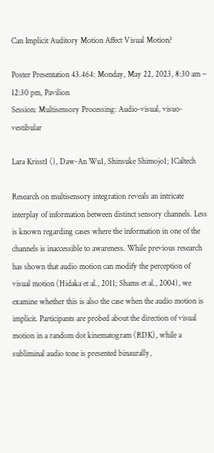Can Implicit Auditory Motion Affect Visual Motion?

Poster Presentation 43.464: Monday, May 22, 2023, 8:30 am – 12:30 pm, Pavilion
Session: Multisensory Processing: Audio-visual, visuo-vestibular

Lara Krisst1 (), Daw-An Wu1, Shinsuke Shimojo1; 1Caltech

Research on multisensory integration reveals an intricate interplay of information between distinct sensory channels. Less is known regarding cases where the information in one of the channels is inaccessible to awareness. While previous research has shown that audio motion can modify the perception of visual motion (Hidaka et al., 2011; Shams et al., 2004), we examine whether this is also the case when the audio motion is implicit. Participants are probed about the direction of visual motion in a random dot kinematogram (RDK), while a subliminal audio tone is presented binaurally,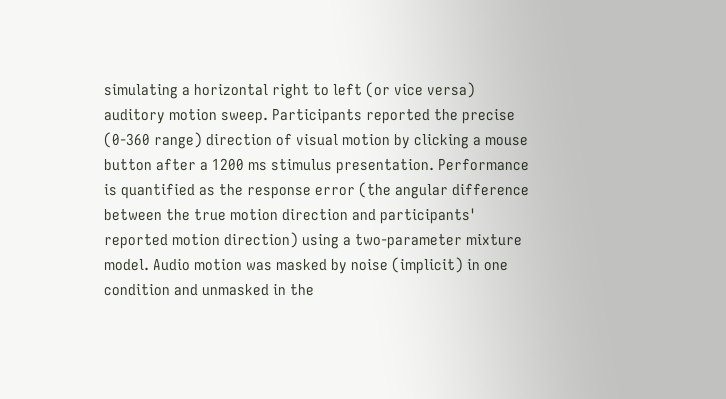simulating a horizontal right to left (or vice versa) auditory motion sweep. Participants reported the precise (0-360 range) direction of visual motion by clicking a mouse button after a 1200 ms stimulus presentation. Performance is quantified as the response error (the angular difference between the true motion direction and participants' reported motion direction) using a two-parameter mixture model. Audio motion was masked by noise (implicit) in one condition and unmasked in the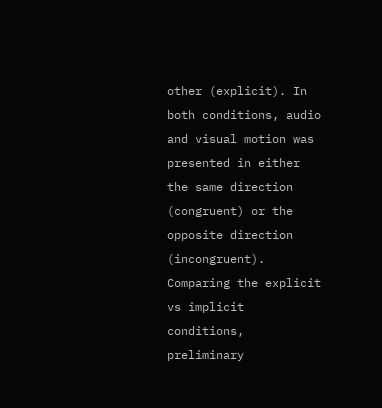other (explicit). In both conditions, audio and visual motion was presented in either the same direction (congruent) or the opposite direction (incongruent). Comparing the explicit vs implicit conditions, preliminary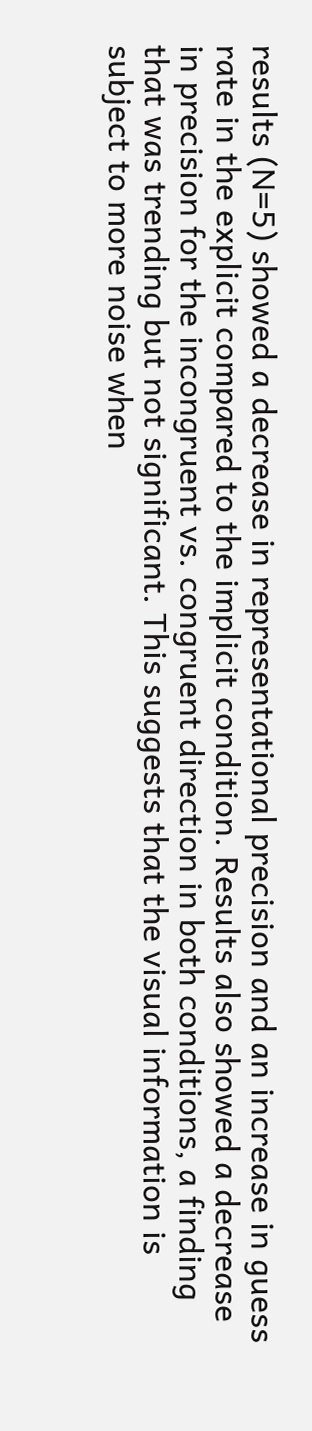results (N=5) showed a decrease in representational precision and an increase in guess rate in the explicit compared to the implicit condition. Results also showed a decrease in precision for the incongruent vs. congruent direction in both conditions, a finding that was trending but not significant. This suggests that the visual information is subject to more noise when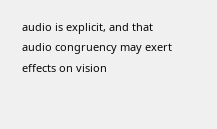audio is explicit, and that audio congruency may exert effects on vision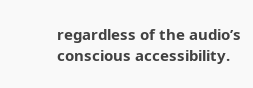regardless of the audio’s conscious accessibility.